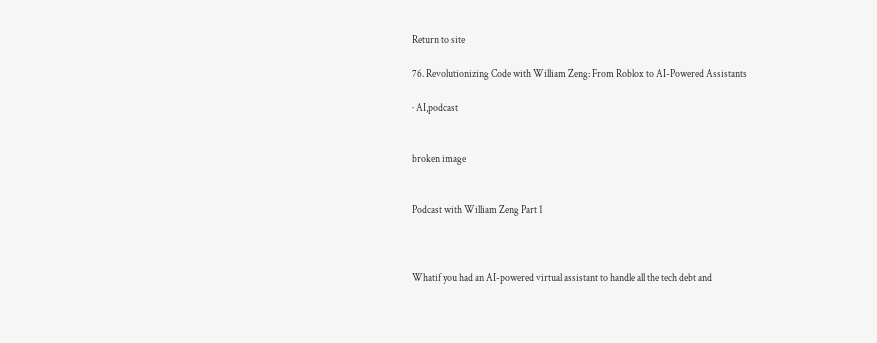Return to site

76. Revolutionizing Code with William Zeng: From Roblox to AI-Powered Assistants

· AI,podcast


broken image


Podcast with William Zeng Part 1



Whatif you had an AI-powered virtual assistant to handle all the tech debt and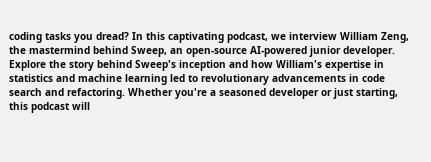coding tasks you dread? In this captivating podcast, we interview William Zeng,
the mastermind behind Sweep, an open-source AI-powered junior developer.
Explore the story behind Sweep's inception and how William's expertise in
statistics and machine learning led to revolutionary advancements in code
search and refactoring. Whether you're a seasoned developer or just starting,
this podcast will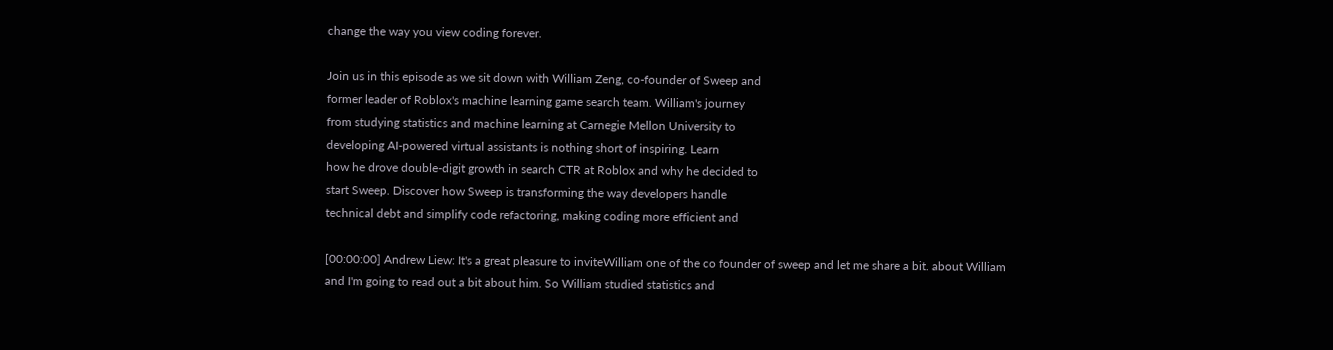change the way you view coding forever.

Join us in this episode as we sit down with William Zeng, co-founder of Sweep and
former leader of Roblox's machine learning game search team. William's journey
from studying statistics and machine learning at Carnegie Mellon University to
developing AI-powered virtual assistants is nothing short of inspiring. Learn
how he drove double-digit growth in search CTR at Roblox and why he decided to
start Sweep. Discover how Sweep is transforming the way developers handle
technical debt and simplify code refactoring, making coding more efficient and

[00:00:00] Andrew Liew: It's a great pleasure to inviteWilliam one of the co founder of sweep and let me share a bit. about William
and I'm going to read out a bit about him. So William studied statistics and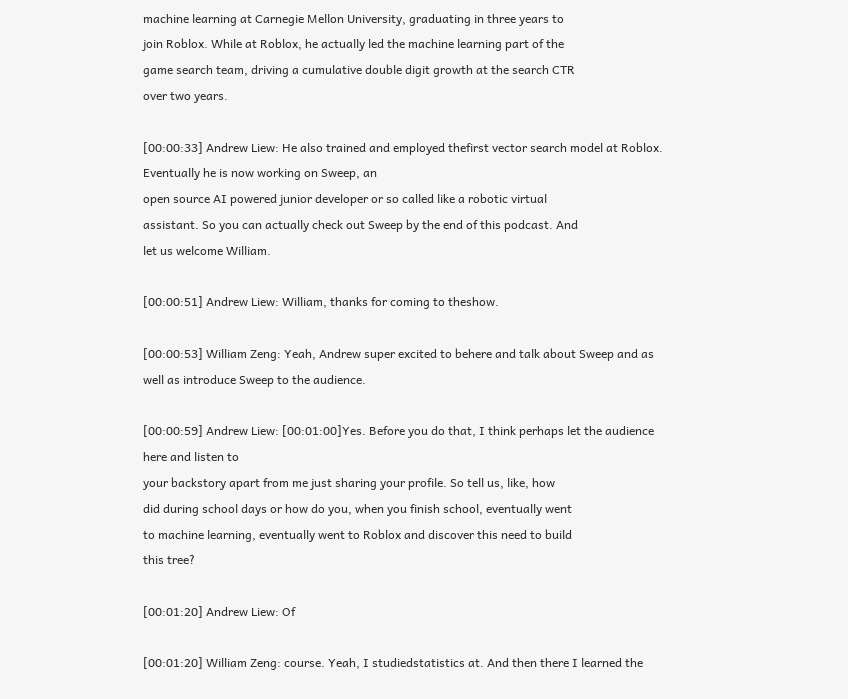machine learning at Carnegie Mellon University, graduating in three years to
join Roblox. While at Roblox, he actually led the machine learning part of the
game search team, driving a cumulative double digit growth at the search CTR
over two years.

[00:00:33] Andrew Liew: He also trained and employed thefirst vector search model at Roblox. Eventually he is now working on Sweep, an
open source AI powered junior developer or so called like a robotic virtual
assistant. So you can actually check out Sweep by the end of this podcast. And
let us welcome William.

[00:00:51] Andrew Liew: William, thanks for coming to theshow.

[00:00:53] William Zeng: Yeah, Andrew super excited to behere and talk about Sweep and as well as introduce Sweep to the audience.

[00:00:59] Andrew Liew: [00:01:00]Yes. Before you do that, I think perhaps let the audience here and listen to
your backstory apart from me just sharing your profile. So tell us, like, how
did during school days or how do you, when you finish school, eventually went
to machine learning, eventually went to Roblox and discover this need to build
this tree?

[00:01:20] Andrew Liew: Of

[00:01:20] William Zeng: course. Yeah, I studiedstatistics at. And then there I learned the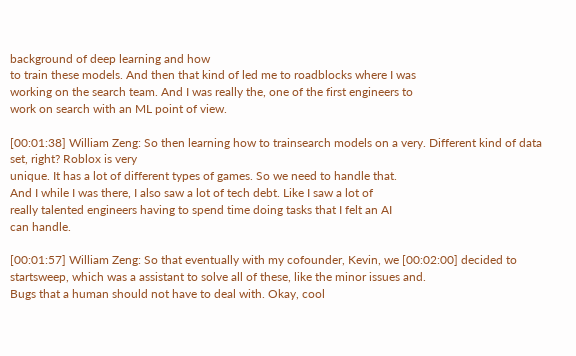background of deep learning and how
to train these models. And then that kind of led me to roadblocks where I was
working on the search team. And I was really the, one of the first engineers to
work on search with an ML point of view.

[00:01:38] William Zeng: So then learning how to trainsearch models on a very. Different kind of data set, right? Roblox is very
unique. It has a lot of different types of games. So we need to handle that.
And I while I was there, I also saw a lot of tech debt. Like I saw a lot of
really talented engineers having to spend time doing tasks that I felt an AI
can handle.

[00:01:57] William Zeng: So that eventually with my cofounder, Kevin, we [00:02:00] decided to startsweep, which was a assistant to solve all of these, like the minor issues and.
Bugs that a human should not have to deal with. Okay, cool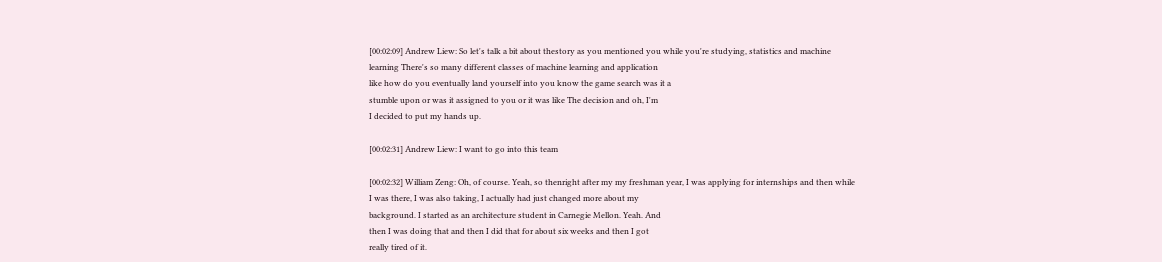[00:02:09] Andrew Liew: So let's talk a bit about thestory as you mentioned you while you're studying, statistics and machine
learning There's so many different classes of machine learning and application
like how do you eventually land yourself into you know the game search was it a
stumble upon or was it assigned to you or it was like The decision and oh, I'm
I decided to put my hands up.

[00:02:31] Andrew Liew: I want to go into this team

[00:02:32] William Zeng: Oh, of course. Yeah, so thenright after my my freshman year, I was applying for internships and then while
I was there, I was also taking, I actually had just changed more about my
background. I started as an architecture student in Carnegie Mellon. Yeah. And
then I was doing that and then I did that for about six weeks and then I got
really tired of it.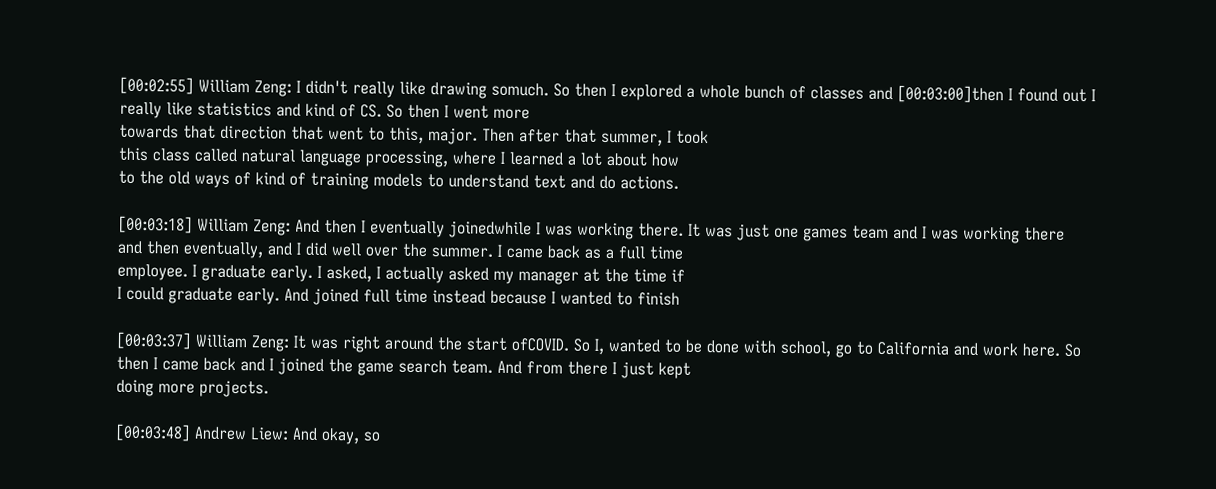[00:02:55] William Zeng: I didn't really like drawing somuch. So then I explored a whole bunch of classes and [00:03:00]then I found out I really like statistics and kind of CS. So then I went more
towards that direction that went to this, major. Then after that summer, I took
this class called natural language processing, where I learned a lot about how
to the old ways of kind of training models to understand text and do actions.

[00:03:18] William Zeng: And then I eventually joinedwhile I was working there. It was just one games team and I was working there
and then eventually, and I did well over the summer. I came back as a full time
employee. I graduate early. I asked, I actually asked my manager at the time if
I could graduate early. And joined full time instead because I wanted to finish

[00:03:37] William Zeng: It was right around the start ofCOVID. So I, wanted to be done with school, go to California and work here. So
then I came back and I joined the game search team. And from there I just kept
doing more projects.

[00:03:48] Andrew Liew: And okay, so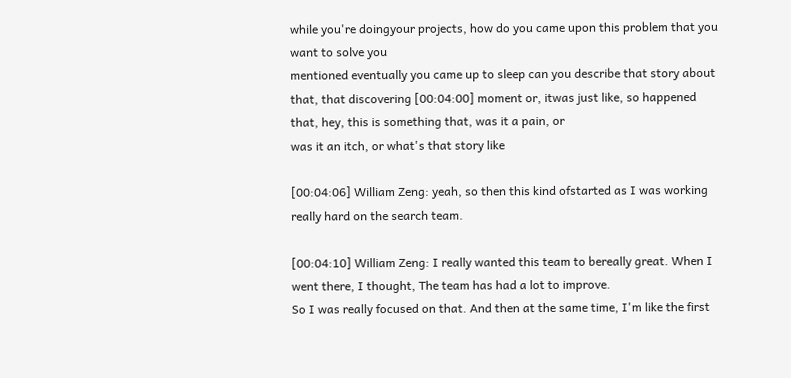while you're doingyour projects, how do you came upon this problem that you want to solve you
mentioned eventually you came up to sleep can you describe that story about
that, that discovering [00:04:00] moment or, itwas just like, so happened that, hey, this is something that, was it a pain, or
was it an itch, or what's that story like

[00:04:06] William Zeng: yeah, so then this kind ofstarted as I was working really hard on the search team.

[00:04:10] William Zeng: I really wanted this team to bereally great. When I went there, I thought, The team has had a lot to improve.
So I was really focused on that. And then at the same time, I'm like the first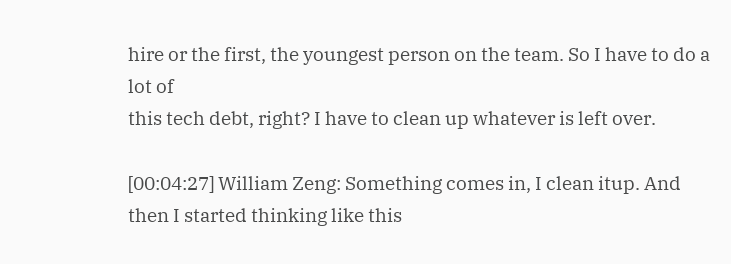hire or the first, the youngest person on the team. So I have to do a lot of
this tech debt, right? I have to clean up whatever is left over.

[00:04:27] William Zeng: Something comes in, I clean itup. And then I started thinking like this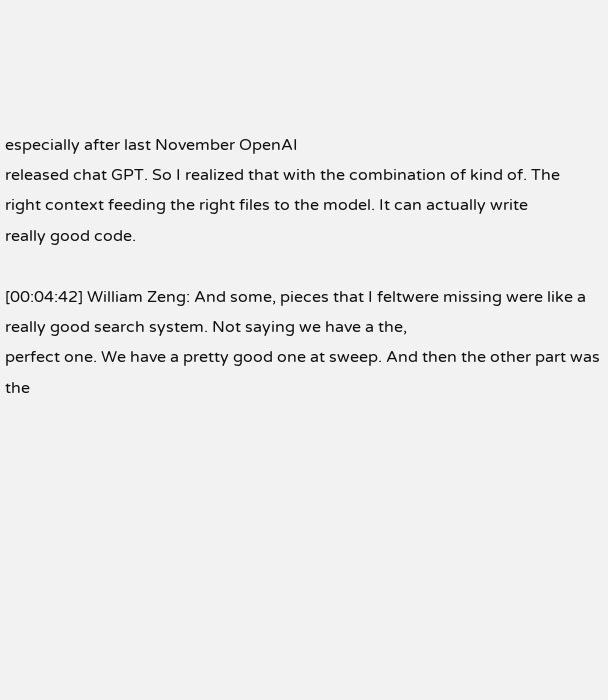especially after last November OpenAI
released chat GPT. So I realized that with the combination of kind of. The
right context feeding the right files to the model. It can actually write
really good code.

[00:04:42] William Zeng: And some, pieces that I feltwere missing were like a really good search system. Not saying we have a the,
perfect one. We have a pretty good one at sweep. And then the other part was
the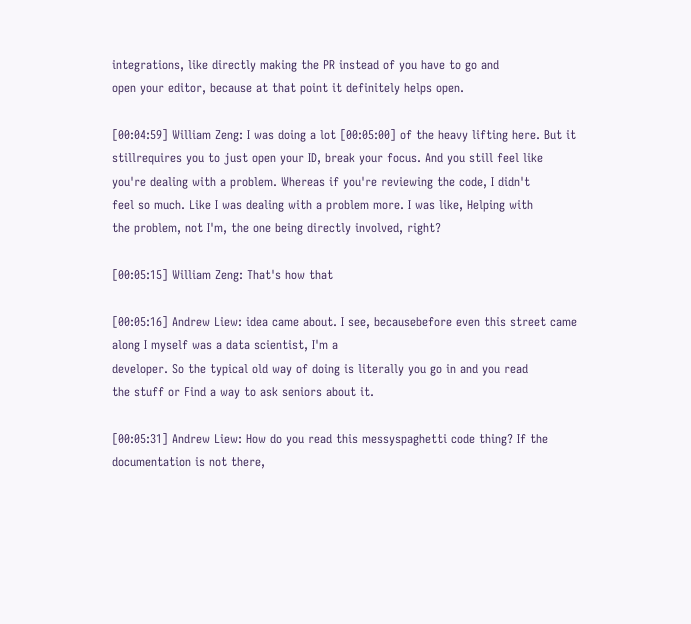integrations, like directly making the PR instead of you have to go and
open your editor, because at that point it definitely helps open.

[00:04:59] William Zeng: I was doing a lot [00:05:00] of the heavy lifting here. But it stillrequires you to just open your ID, break your focus. And you still feel like
you're dealing with a problem. Whereas if you're reviewing the code, I didn't
feel so much. Like I was dealing with a problem more. I was like, Helping with
the problem, not I'm, the one being directly involved, right?

[00:05:15] William Zeng: That's how that

[00:05:16] Andrew Liew: idea came about. I see, becausebefore even this street came along I myself was a data scientist, I'm a
developer. So the typical old way of doing is literally you go in and you read
the stuff or Find a way to ask seniors about it.

[00:05:31] Andrew Liew: How do you read this messyspaghetti code thing? If the documentation is not there,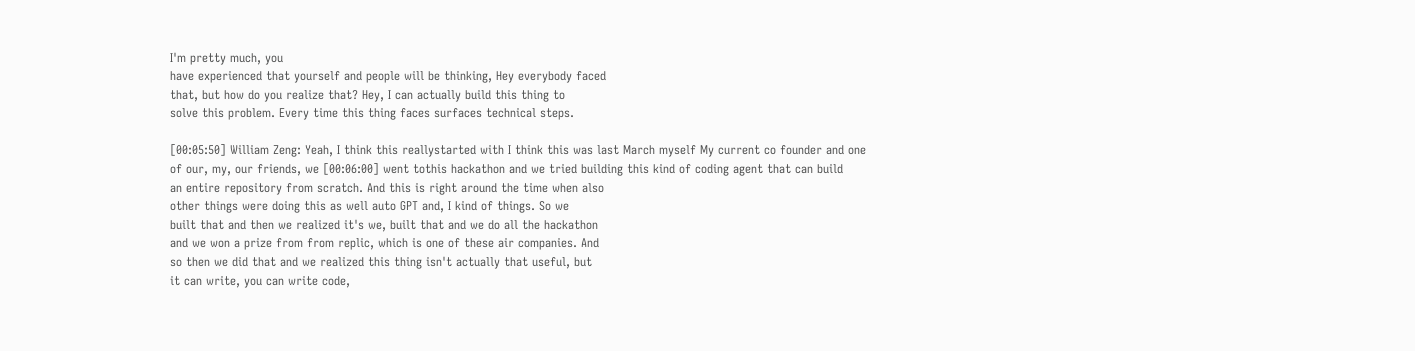I'm pretty much, you
have experienced that yourself and people will be thinking, Hey everybody faced
that, but how do you realize that? Hey, I can actually build this thing to
solve this problem. Every time this thing faces surfaces technical steps.

[00:05:50] William Zeng: Yeah, I think this reallystarted with I think this was last March myself My current co founder and one
of our, my, our friends, we [00:06:00] went tothis hackathon and we tried building this kind of coding agent that can build
an entire repository from scratch. And this is right around the time when also
other things were doing this as well auto GPT and, I kind of things. So we
built that and then we realized it's we, built that and we do all the hackathon
and we won a prize from from replic, which is one of these air companies. And
so then we did that and we realized this thing isn't actually that useful, but
it can write, you can write code,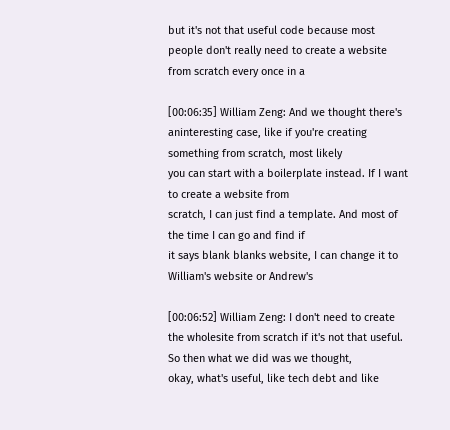but it's not that useful code because most
people don't really need to create a website from scratch every once in a

[00:06:35] William Zeng: And we thought there's aninteresting case, like if you're creating something from scratch, most likely
you can start with a boilerplate instead. If I want to create a website from
scratch, I can just find a template. And most of the time I can go and find if
it says blank blanks website, I can change it to William's website or Andrew's

[00:06:52] William Zeng: I don't need to create the wholesite from scratch if it's not that useful. So then what we did was we thought,
okay, what's useful, like tech debt and like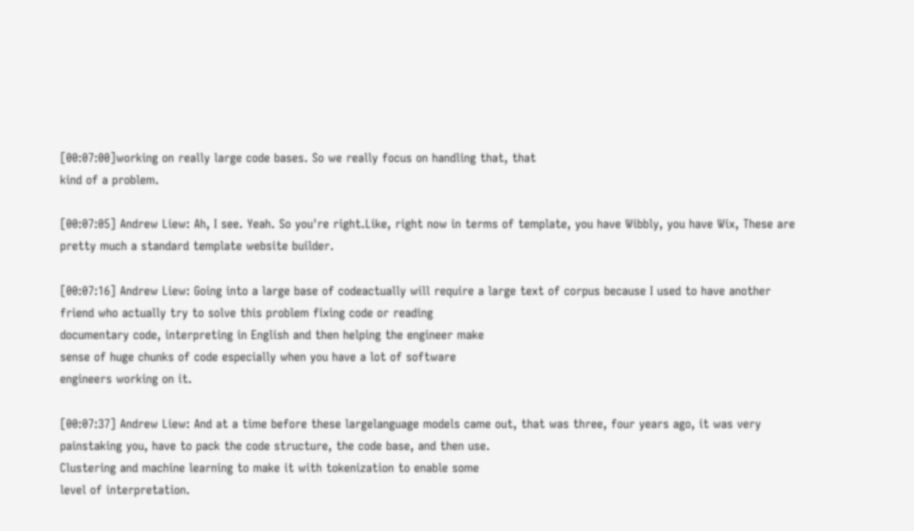[00:07:00]working on really large code bases. So we really focus on handling that, that
kind of a problem.

[00:07:05] Andrew Liew: Ah, I see. Yeah. So you're right.Like, right now in terms of template, you have Wibbly, you have Wix, These are
pretty much a standard template website builder.

[00:07:16] Andrew Liew: Going into a large base of codeactually will require a large text of corpus because I used to have another
friend who actually try to solve this problem fixing code or reading
documentary code, interpreting in English and then helping the engineer make
sense of huge chunks of code especially when you have a lot of software
engineers working on it.

[00:07:37] Andrew Liew: And at a time before these largelanguage models came out, that was three, four years ago, it was very
painstaking you, have to pack the code structure, the code base, and then use.
Clustering and machine learning to make it with tokenization to enable some
level of interpretation.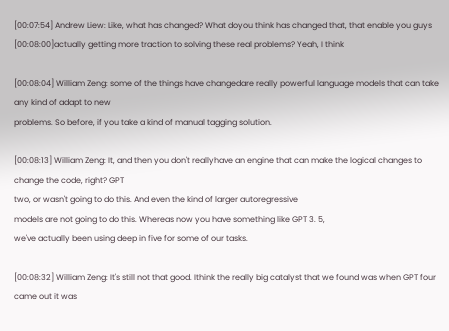[00:07:54] Andrew Liew: Like, what has changed? What doyou think has changed that, that enable you guys [00:08:00]actually getting more traction to solving these real problems? Yeah, I think

[00:08:04] William Zeng: some of the things have changedare really powerful language models that can take any kind of adapt to new
problems. So before, if you take a kind of manual tagging solution.

[00:08:13] William Zeng: It, and then you don't reallyhave an engine that can make the logical changes to change the code, right? GPT
two, or wasn't going to do this. And even the kind of larger autoregressive
models are not going to do this. Whereas now you have something like GPT 3. 5,
we've actually been using deep in five for some of our tasks.

[00:08:32] William Zeng: It's still not that good. Ithink the really big catalyst that we found was when GPT four came out it was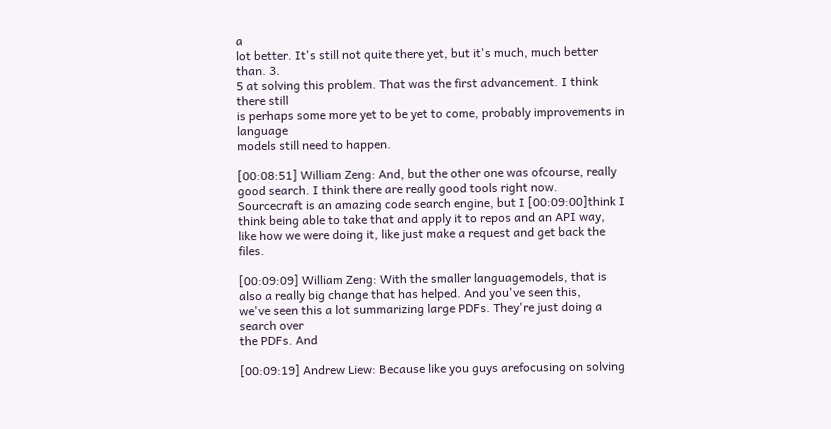a
lot better. It's still not quite there yet, but it's much, much better than. 3.
5 at solving this problem. That was the first advancement. I think there still
is perhaps some more yet to be yet to come, probably improvements in language
models still need to happen.

[00:08:51] William Zeng: And, but the other one was ofcourse, really good search. I think there are really good tools right now.
Sourcecraft is an amazing code search engine, but I [00:09:00]think I think being able to take that and apply it to repos and an API way,
like how we were doing it, like just make a request and get back the files.

[00:09:09] William Zeng: With the smaller languagemodels, that is also a really big change that has helped. And you've seen this,
we've seen this a lot summarizing large PDFs. They're just doing a search over
the PDFs. And

[00:09:19] Andrew Liew: Because like you guys arefocusing on solving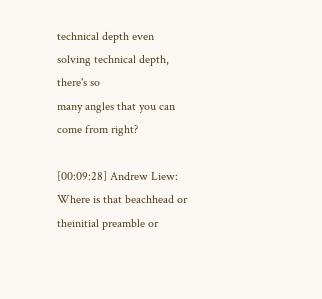technical depth even solving technical depth, there's so
many angles that you can come from right?

[00:09:28] Andrew Liew: Where is that beachhead or theinitial preamble or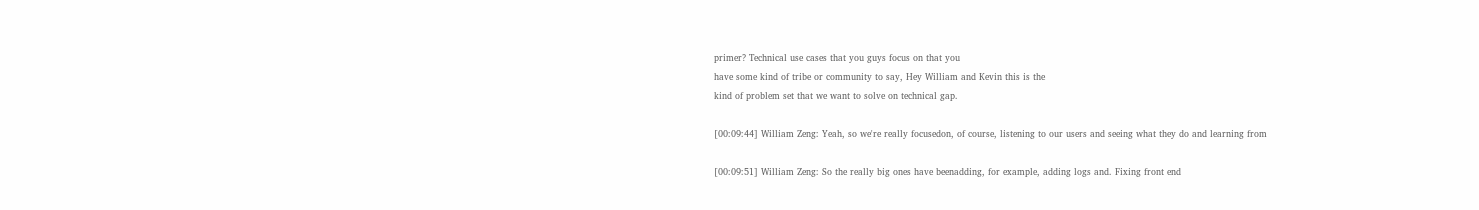primer? Technical use cases that you guys focus on that you
have some kind of tribe or community to say, Hey William and Kevin this is the
kind of problem set that we want to solve on technical gap.

[00:09:44] William Zeng: Yeah, so we're really focusedon, of course, listening to our users and seeing what they do and learning from

[00:09:51] William Zeng: So the really big ones have beenadding, for example, adding logs and. Fixing front end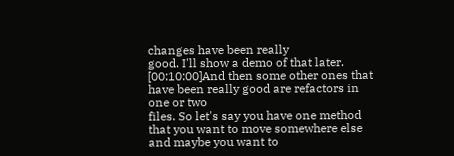changes have been really
good. I'll show a demo of that later. [00:10:00]And then some other ones that have been really good are refactors in one or two
files. So let's say you have one method that you want to move somewhere else
and maybe you want to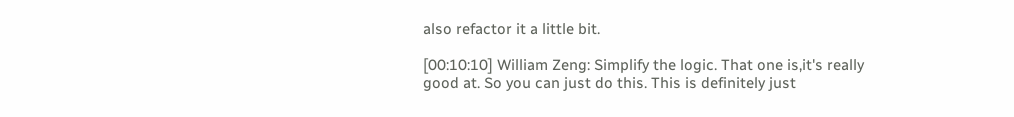also refactor it a little bit.

[00:10:10] William Zeng: Simplify the logic. That one is,it's really good at. So you can just do this. This is definitely just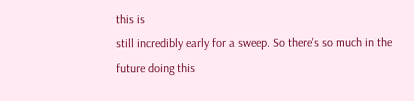this is
still incredibly early for a sweep. So there's so much in the future doing this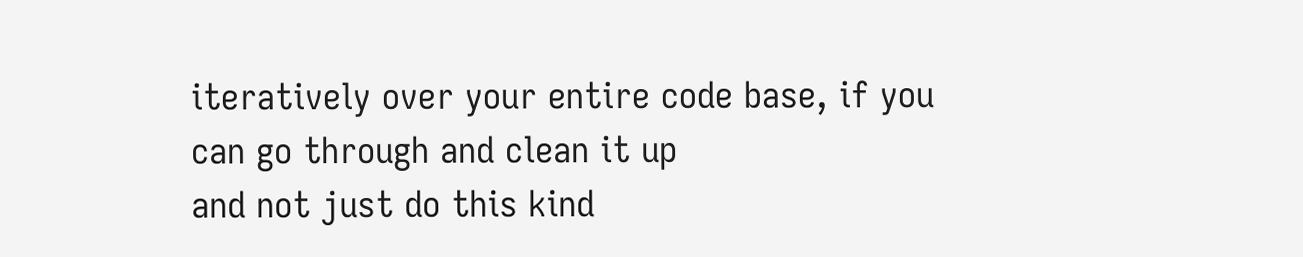iteratively over your entire code base, if you can go through and clean it up
and not just do this kind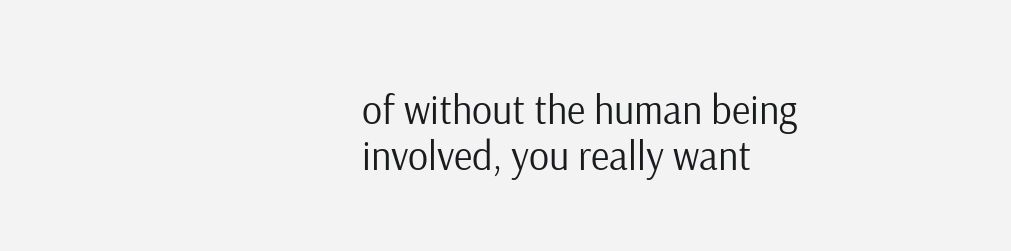of without the human being involved, you really want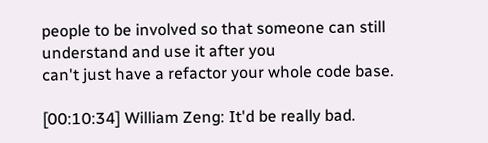people to be involved so that someone can still understand and use it after you
can't just have a refactor your whole code base.

[00:10:34] William Zeng: It'd be really bad.